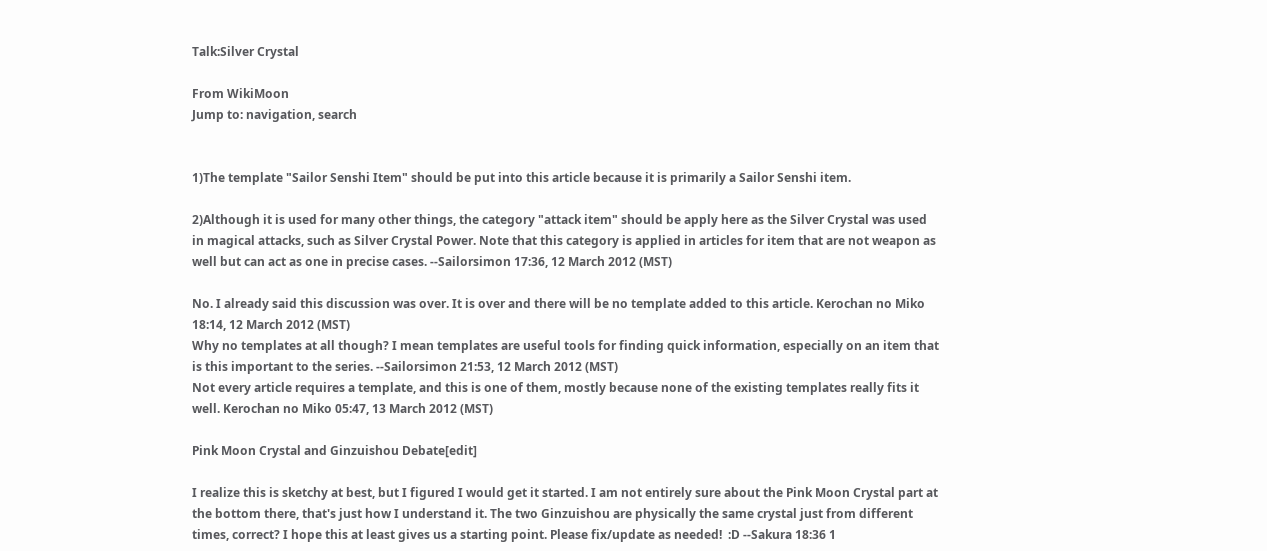Talk:Silver Crystal

From WikiMoon
Jump to: navigation, search


1)The template "Sailor Senshi Item" should be put into this article because it is primarily a Sailor Senshi item.

2)Although it is used for many other things, the category "attack item" should be apply here as the Silver Crystal was used in magical attacks, such as Silver Crystal Power. Note that this category is applied in articles for item that are not weapon as well but can act as one in precise cases. --Sailorsimon 17:36, 12 March 2012 (MST)

No. I already said this discussion was over. It is over and there will be no template added to this article. Kerochan no Miko 18:14, 12 March 2012 (MST)
Why no templates at all though? I mean templates are useful tools for finding quick information, especially on an item that is this important to the series. --Sailorsimon 21:53, 12 March 2012 (MST)
Not every article requires a template, and this is one of them, mostly because none of the existing templates really fits it well. Kerochan no Miko 05:47, 13 March 2012 (MST)

Pink Moon Crystal and Ginzuishou Debate[edit]

I realize this is sketchy at best, but I figured I would get it started. I am not entirely sure about the Pink Moon Crystal part at the bottom there, that's just how I understand it. The two Ginzuishou are physically the same crystal just from different times, correct? I hope this at least gives us a starting point. Please fix/update as needed!  :D --Sakura 18:36 1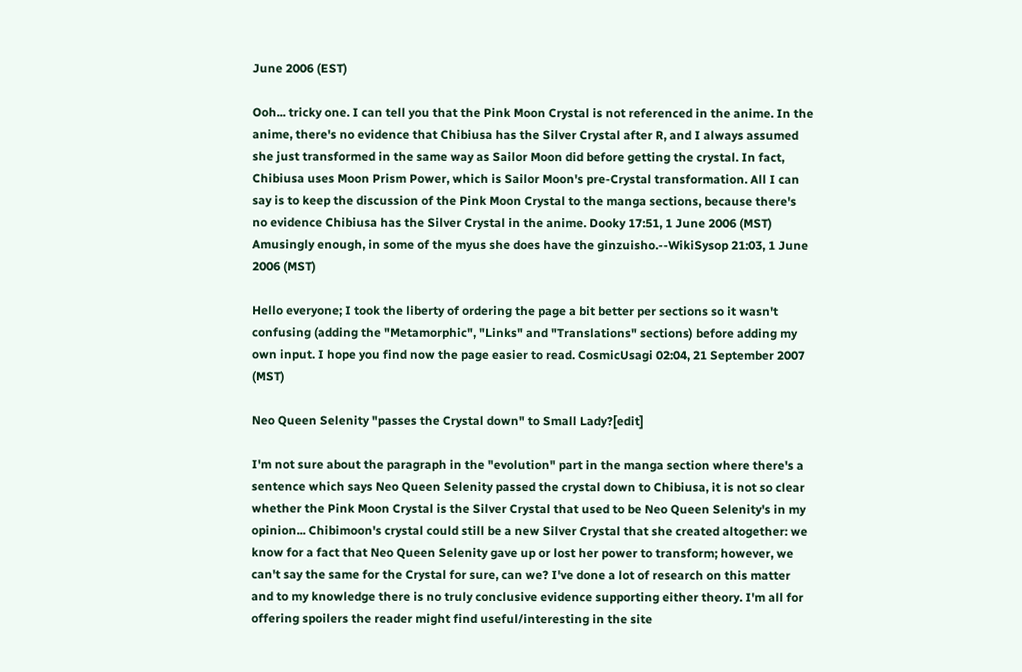June 2006 (EST)

Ooh... tricky one. I can tell you that the Pink Moon Crystal is not referenced in the anime. In the anime, there's no evidence that Chibiusa has the Silver Crystal after R, and I always assumed she just transformed in the same way as Sailor Moon did before getting the crystal. In fact, Chibiusa uses Moon Prism Power, which is Sailor Moon's pre-Crystal transformation. All I can say is to keep the discussion of the Pink Moon Crystal to the manga sections, because there's no evidence Chibiusa has the Silver Crystal in the anime. Dooky 17:51, 1 June 2006 (MST)
Amusingly enough, in some of the myus she does have the ginzuisho.--WikiSysop 21:03, 1 June 2006 (MST)

Hello everyone; I took the liberty of ordering the page a bit better per sections so it wasn't confusing (adding the "Metamorphic", "Links" and "Translations" sections) before adding my own input. I hope you find now the page easier to read. CosmicUsagi 02:04, 21 September 2007 (MST)

Neo Queen Selenity "passes the Crystal down" to Small Lady?[edit]

I'm not sure about the paragraph in the "evolution" part in the manga section where there's a sentence which says Neo Queen Selenity passed the crystal down to Chibiusa, it is not so clear whether the Pink Moon Crystal is the Silver Crystal that used to be Neo Queen Selenity's in my opinion... Chibimoon's crystal could still be a new Silver Crystal that she created altogether: we know for a fact that Neo Queen Selenity gave up or lost her power to transform; however, we can't say the same for the Crystal for sure, can we? I've done a lot of research on this matter and to my knowledge there is no truly conclusive evidence supporting either theory. I'm all for offering spoilers the reader might find useful/interesting in the site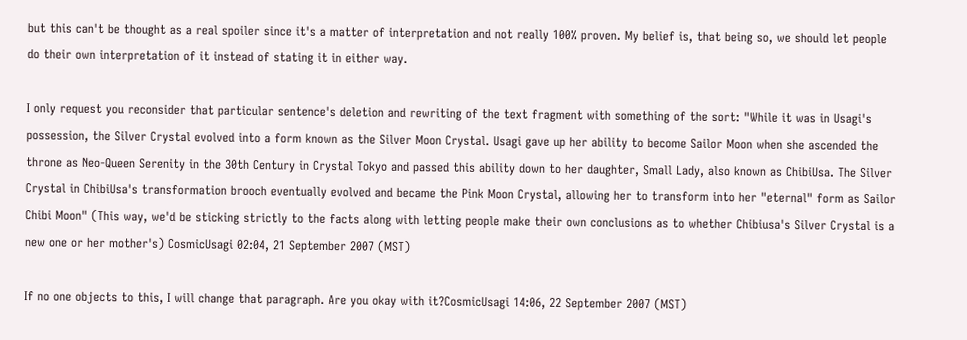but this can't be thought as a real spoiler since it's a matter of interpretation and not really 100% proven. My belief is, that being so, we should let people do their own interpretation of it instead of stating it in either way.

I only request you reconsider that particular sentence's deletion and rewriting of the text fragment with something of the sort: "While it was in Usagi's possession, the Silver Crystal evolved into a form known as the Silver Moon Crystal. Usagi gave up her ability to become Sailor Moon when she ascended the throne as Neo-Queen Serenity in the 30th Century in Crystal Tokyo and passed this ability down to her daughter, Small Lady, also known as ChibiUsa. The Silver Crystal in ChibiUsa's transformation brooch eventually evolved and became the Pink Moon Crystal, allowing her to transform into her "eternal" form as Sailor Chibi Moon" (This way, we'd be sticking strictly to the facts along with letting people make their own conclusions as to whether Chibiusa's Silver Crystal is a new one or her mother's) CosmicUsagi 02:04, 21 September 2007 (MST)

If no one objects to this, I will change that paragraph. Are you okay with it?CosmicUsagi 14:06, 22 September 2007 (MST)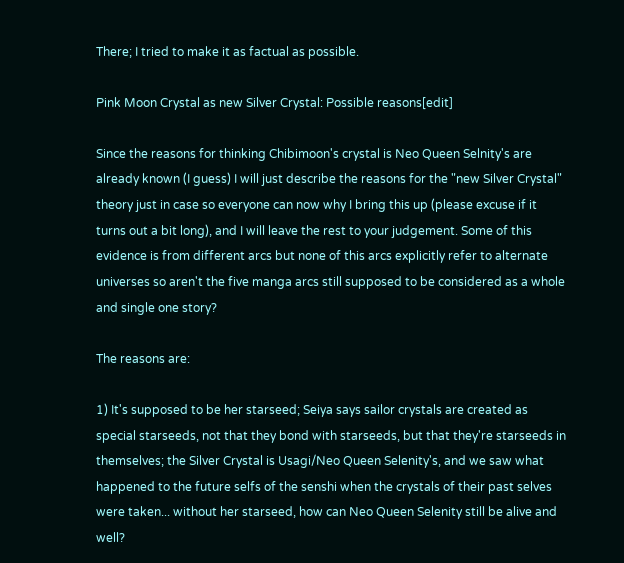There; I tried to make it as factual as possible.

Pink Moon Crystal as new Silver Crystal: Possible reasons[edit]

Since the reasons for thinking Chibimoon's crystal is Neo Queen Selnity's are already known (I guess) I will just describe the reasons for the "new Silver Crystal" theory just in case so everyone can now why I bring this up (please excuse if it turns out a bit long), and I will leave the rest to your judgement. Some of this evidence is from different arcs but none of this arcs explicitly refer to alternate universes so aren't the five manga arcs still supposed to be considered as a whole and single one story?

The reasons are:

1) It's supposed to be her starseed; Seiya says sailor crystals are created as special starseeds, not that they bond with starseeds, but that they're starseeds in themselves; the Silver Crystal is Usagi/Neo Queen Selenity's, and we saw what happened to the future selfs of the senshi when the crystals of their past selves were taken... without her starseed, how can Neo Queen Selenity still be alive and well?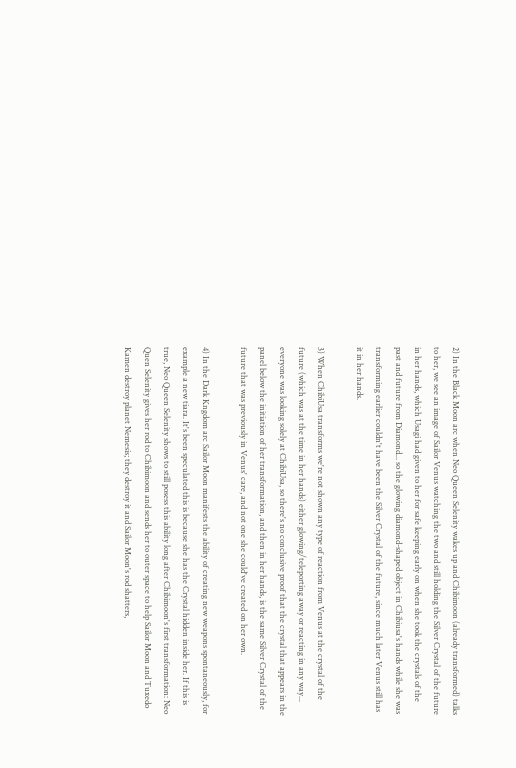2) In the Black Moon arc when Neo Queen Selenity wakes up and Chibimoon (already transformed) talks to her, we see an image of Sailor Venus watching the two and still holding the Silver Crystal of the future in her hands, which Usagi had given to her for safe keeping early on when she took the crystals of the past and future from Diamond... so the glowing diamond-shaped object in Chibiusa's hands while she was transforming earlier couldn't have been the Silver Crystal of the future, since much later Venus still has it in her hands.

3) When ChibiUsa transforms we're not shown any type of reaction from Venus at the crystal of the future (which was at the time in her hands) either glowing/teleporting away or reacting in any way... everyone was looking solely at ChibiUsa, so there's no conclusive proof that the crystal that appears in the panel below the initiation of her transformation, and then in her hands, is the same Silver Crystal of the future that was previously in Venus' care, and not one she could've created on her own.

4) In the Dark Kngdom arc Sailor Moon manifests the ability of creating new weapons spontaneously, for example a new tiara. It's been speculated this is because she has the Crystal hidden inside her. If this is true, Neo Queen Selenity shows to still posess this ability long after Chibimoon's first transformation: Neo Quen Selenity gives her rod to Chibimoon and sends her to outer space to help Sailor Moon and Tuxedo Kamen destroy planet Nemesis; they destroy it and Sailor Moon's rod shatters,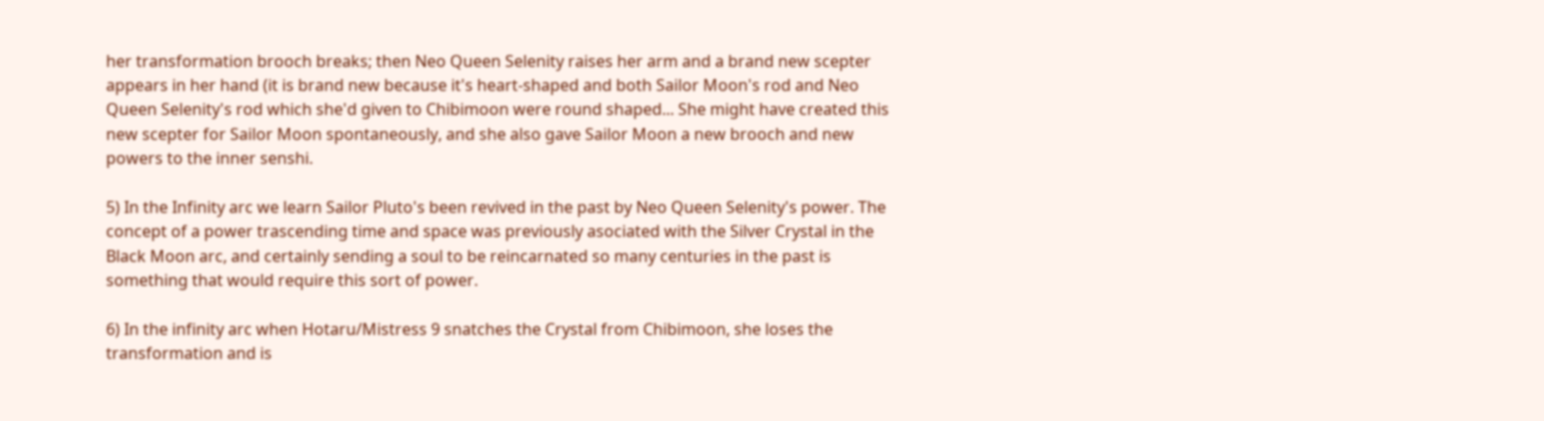her transformation brooch breaks; then Neo Queen Selenity raises her arm and a brand new scepter appears in her hand (it is brand new because it's heart-shaped and both Sailor Moon's rod and Neo Queen Selenity's rod which she'd given to Chibimoon were round shaped... She might have created this new scepter for Sailor Moon spontaneously, and she also gave Sailor Moon a new brooch and new powers to the inner senshi.

5) In the Infinity arc we learn Sailor Pluto's been revived in the past by Neo Queen Selenity's power. The concept of a power trascending time and space was previously asociated with the Silver Crystal in the Black Moon arc, and certainly sending a soul to be reincarnated so many centuries in the past is something that would require this sort of power.

6) In the infinity arc when Hotaru/Mistress 9 snatches the Crystal from Chibimoon, she loses the transformation and is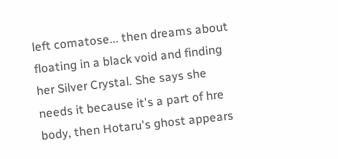left comatose... then dreams about floating in a black void and finding her Silver Crystal. She says she needs it because it's a part of hre body, then Hotaru's ghost appears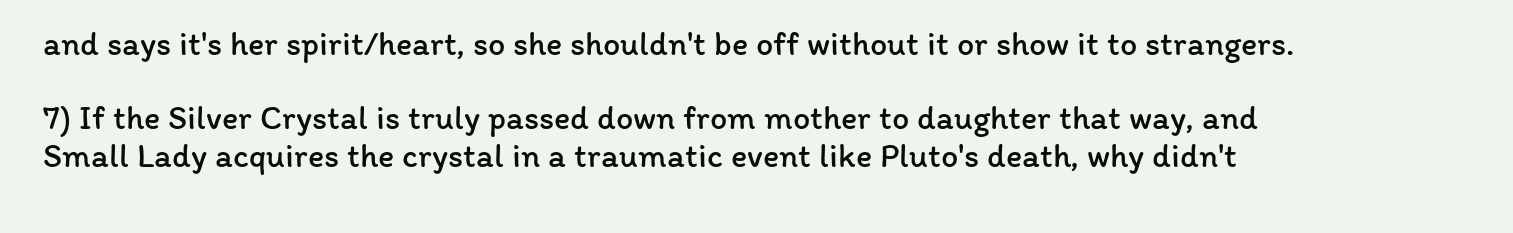and says it's her spirit/heart, so she shouldn't be off without it or show it to strangers.

7) If the Silver Crystal is truly passed down from mother to daughter that way, and Small Lady acquires the crystal in a traumatic event like Pluto's death, why didn't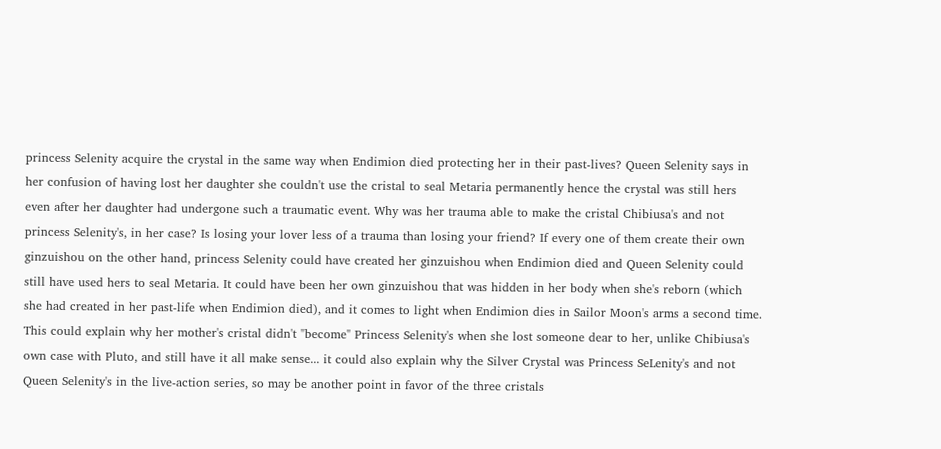princess Selenity acquire the crystal in the same way when Endimion died protecting her in their past-lives? Queen Selenity says in her confusion of having lost her daughter she couldn't use the cristal to seal Metaria permanently hence the crystal was still hers even after her daughter had undergone such a traumatic event. Why was her trauma able to make the cristal Chibiusa's and not princess Selenity's, in her case? Is losing your lover less of a trauma than losing your friend? If every one of them create their own ginzuishou on the other hand, princess Selenity could have created her ginzuishou when Endimion died and Queen Selenity could still have used hers to seal Metaria. It could have been her own ginzuishou that was hidden in her body when she's reborn (which she had created in her past-life when Endimion died), and it comes to light when Endimion dies in Sailor Moon's arms a second time. This could explain why her mother's cristal didn't "become" Princess Selenity's when she lost someone dear to her, unlike Chibiusa's own case with Pluto, and still have it all make sense... it could also explain why the Silver Crystal was Princess SeLenity's and not Queen Selenity's in the live-action series, so may be another point in favor of the three cristals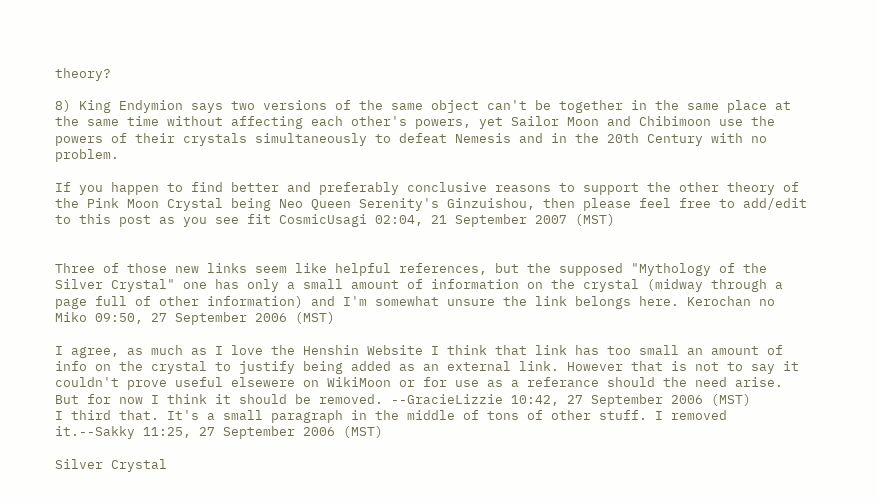theory?

8) King Endymion says two versions of the same object can't be together in the same place at the same time without affecting each other's powers, yet Sailor Moon and Chibimoon use the powers of their crystals simultaneously to defeat Nemesis and in the 20th Century with no problem.

If you happen to find better and preferably conclusive reasons to support the other theory of the Pink Moon Crystal being Neo Queen Serenity's Ginzuishou, then please feel free to add/edit to this post as you see fit CosmicUsagi 02:04, 21 September 2007 (MST)


Three of those new links seem like helpful references, but the supposed "Mythology of the Silver Crystal" one has only a small amount of information on the crystal (midway through a page full of other information) and I'm somewhat unsure the link belongs here. Kerochan no Miko 09:50, 27 September 2006 (MST)

I agree, as much as I love the Henshin Website I think that link has too small an amount of info on the crystal to justify being added as an external link. However that is not to say it couldn't prove useful elsewere on WikiMoon or for use as a referance should the need arise. But for now I think it should be removed. --GracieLizzie 10:42, 27 September 2006 (MST)
I third that. It's a small paragraph in the middle of tons of other stuff. I removed it.--Sakky 11:25, 27 September 2006 (MST)

Silver Crystal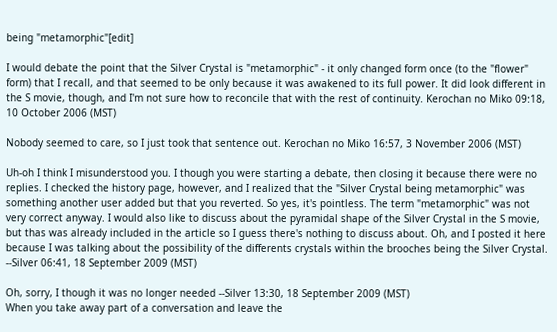being "metamorphic"[edit]

I would debate the point that the Silver Crystal is "metamorphic" - it only changed form once (to the "flower" form) that I recall, and that seemed to be only because it was awakened to its full power. It did look different in the S movie, though, and I'm not sure how to reconcile that with the rest of continuity. Kerochan no Miko 09:18, 10 October 2006 (MST)

Nobody seemed to care, so I just took that sentence out. Kerochan no Miko 16:57, 3 November 2006 (MST)

Uh-oh I think I misunderstood you. I though you were starting a debate, then closing it because there were no replies. I checked the history page, however, and I realized that the "Silver Crystal being metamorphic" was something another user added but that you reverted. So yes, it's pointless. The term "metamorphic" was not very correct anyway. I would also like to discuss about the pyramidal shape of the Silver Crystal in the S movie, but thas was already included in the article so I guess there's nothing to discuss about. Oh, and I posted it here because I was talking about the possibility of the differents crystals within the brooches being the Silver Crystal. --Silver 06:41, 18 September 2009 (MST)

Oh, sorry, I though it was no longer needed --Silver 13:30, 18 September 2009 (MST)
When you take away part of a conversation and leave the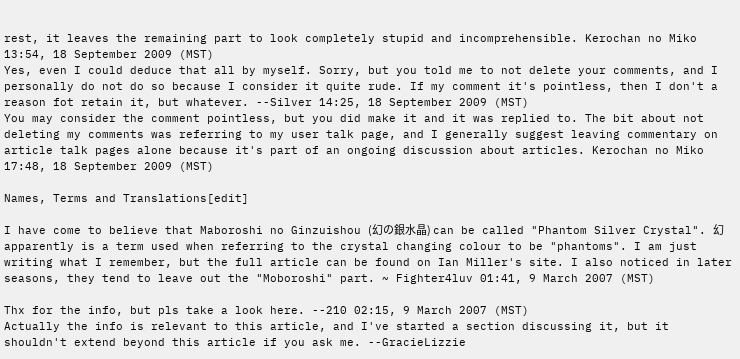rest, it leaves the remaining part to look completely stupid and incomprehensible. Kerochan no Miko 13:54, 18 September 2009 (MST)
Yes, even I could deduce that all by myself. Sorry, but you told me to not delete your comments, and I personally do not do so because I consider it quite rude. If my comment it's pointless, then I don't a reason fot retain it, but whatever. --Silver 14:25, 18 September 2009 (MST)
You may consider the comment pointless, but you did make it and it was replied to. The bit about not deleting my comments was referring to my user talk page, and I generally suggest leaving commentary on article talk pages alone because it's part of an ongoing discussion about articles. Kerochan no Miko 17:48, 18 September 2009 (MST)

Names, Terms and Translations[edit]

I have come to believe that Maboroshi no Ginzuishou (幻の銀水晶) can be called "Phantom Silver Crystal". 幻 apparently is a term used when referring to the crystal changing colour to be "phantoms". I am just writing what I remember, but the full article can be found on Ian Miller's site. I also noticed in later seasons, they tend to leave out the "Moboroshi" part. ~ Fighter4luv 01:41, 9 March 2007 (MST)

Thx for the info, but pls take a look here. --210 02:15, 9 March 2007 (MST)
Actually the info is relevant to this article, and I've started a section discussing it, but it shouldn't extend beyond this article if you ask me. --GracieLizzie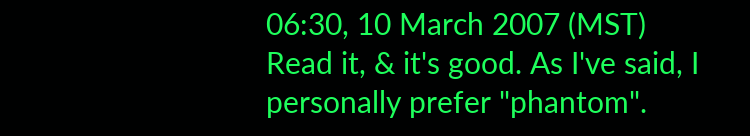06:30, 10 March 2007 (MST)
Read it, & it's good. As I've said, I personally prefer "phantom".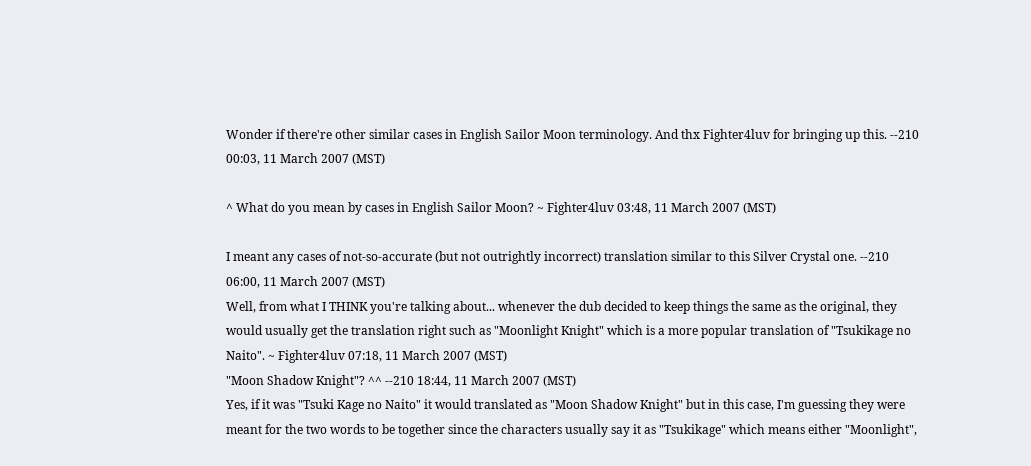Wonder if there're other similar cases in English Sailor Moon terminology. And thx Fighter4luv for bringing up this. --210 00:03, 11 March 2007 (MST)

^ What do you mean by cases in English Sailor Moon? ~ Fighter4luv 03:48, 11 March 2007 (MST)

I meant any cases of not-so-accurate (but not outrightly incorrect) translation similar to this Silver Crystal one. --210 06:00, 11 March 2007 (MST)
Well, from what I THINK you're talking about... whenever the dub decided to keep things the same as the original, they would usually get the translation right such as "Moonlight Knight" which is a more popular translation of "Tsukikage no Naito". ~ Fighter4luv 07:18, 11 March 2007 (MST)
"Moon Shadow Knight"? ^^ --210 18:44, 11 March 2007 (MST)
Yes, if it was "Tsuki Kage no Naito" it would translated as "Moon Shadow Knight" but in this case, I'm guessing they were meant for the two words to be together since the characters usually say it as "Tsukikage" which means either "Moonlight",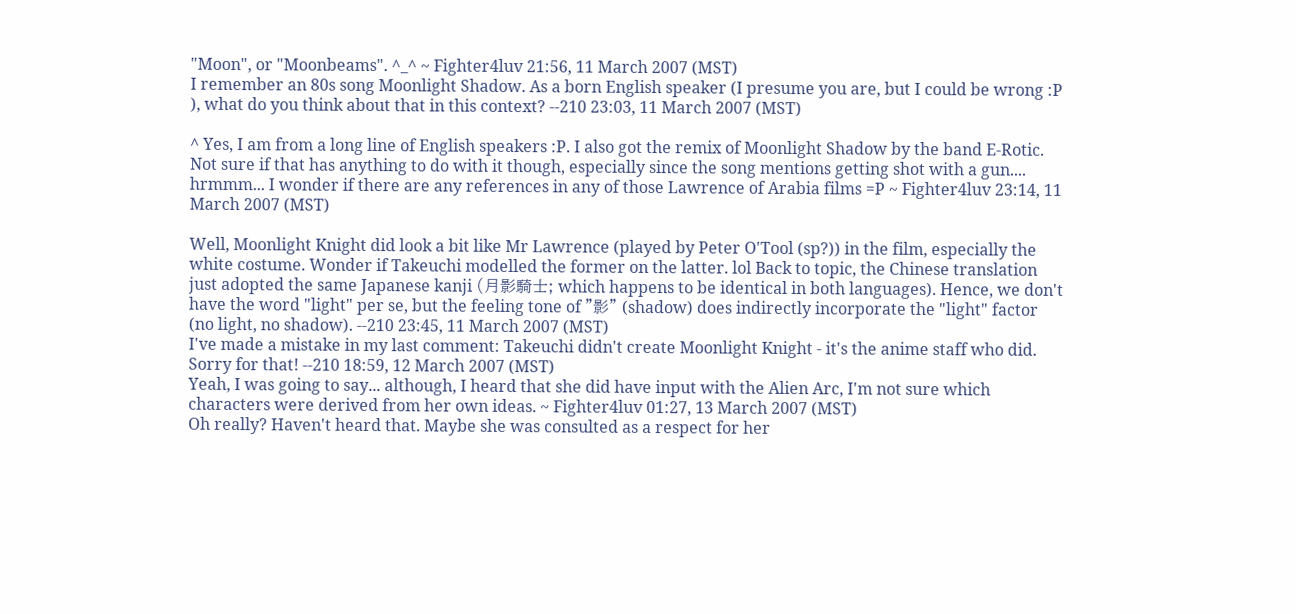"Moon", or "Moonbeams". ^_^ ~ Fighter4luv 21:56, 11 March 2007 (MST)
I remember an 80s song Moonlight Shadow. As a born English speaker (I presume you are, but I could be wrong :P ), what do you think about that in this context? --210 23:03, 11 March 2007 (MST)

^ Yes, I am from a long line of English speakers :P. I also got the remix of Moonlight Shadow by the band E-Rotic. Not sure if that has anything to do with it though, especially since the song mentions getting shot with a gun.... hrmmm... I wonder if there are any references in any of those Lawrence of Arabia films =P ~ Fighter4luv 23:14, 11 March 2007 (MST)

Well, Moonlight Knight did look a bit like Mr Lawrence (played by Peter O'Tool (sp?)) in the film, especially the white costume. Wonder if Takeuchi modelled the former on the latter. lol Back to topic, the Chinese translation just adopted the same Japanese kanji (月影騎士; which happens to be identical in both languages). Hence, we don't have the word "light" per se, but the feeling tone of "影" (shadow) does indirectly incorporate the "light" factor (no light, no shadow). --210 23:45, 11 March 2007 (MST)
I've made a mistake in my last comment: Takeuchi didn't create Moonlight Knight - it's the anime staff who did. Sorry for that! --210 18:59, 12 March 2007 (MST)
Yeah, I was going to say... although, I heard that she did have input with the Alien Arc, I'm not sure which characters were derived from her own ideas. ~ Fighter4luv 01:27, 13 March 2007 (MST)
Oh really? Haven't heard that. Maybe she was consulted as a respect for her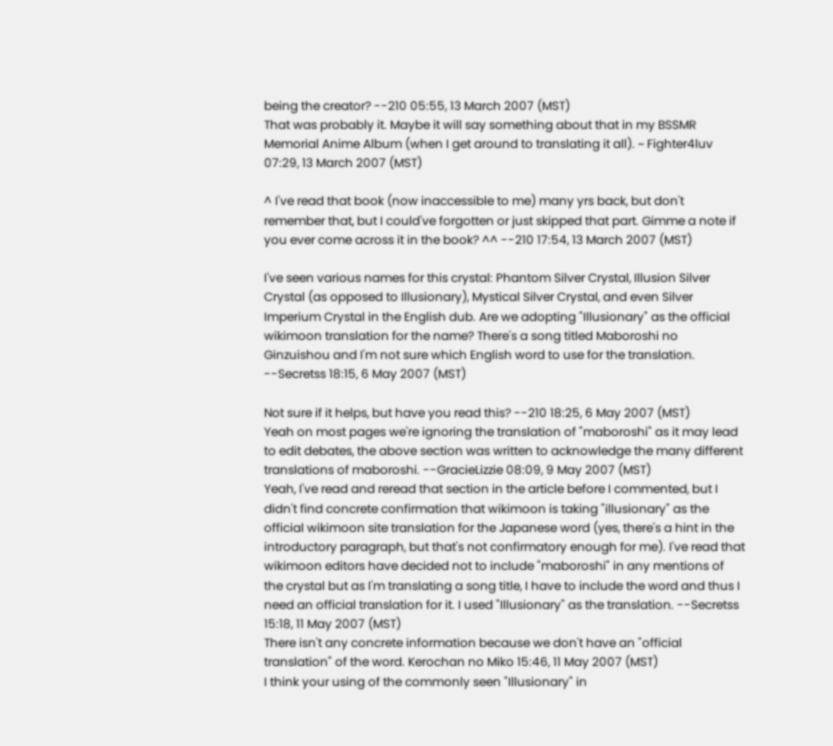being the creator? --210 05:55, 13 March 2007 (MST)
That was probably it. Maybe it will say something about that in my BSSMR Memorial Anime Album (when I get around to translating it all). ~ Fighter4luv 07:29, 13 March 2007 (MST)

^ I've read that book (now inaccessible to me) many yrs back, but don't remember that, but I could've forgotten or just skipped that part. Gimme a note if you ever come across it in the book? ^^ --210 17:54, 13 March 2007 (MST)

I've seen various names for this crystal: Phantom Silver Crystal, Illusion Silver Crystal (as opposed to Illusionary), Mystical Silver Crystal, and even Silver Imperium Crystal in the English dub. Are we adopting "Illusionary" as the official wikimoon translation for the name? There's a song titled Maboroshi no Ginzuishou and I'm not sure which English word to use for the translation. --Secretss 18:15, 6 May 2007 (MST)

Not sure if it helps, but have you read this? --210 18:25, 6 May 2007 (MST)
Yeah on most pages we're ignoring the translation of "maboroshi" as it may lead to edit debates, the above section was written to acknowledge the many different translations of maboroshi. --GracieLizzie 08:09, 9 May 2007 (MST)
Yeah, I've read and reread that section in the article before I commented, but I didn't find concrete confirmation that wikimoon is taking "illusionary" as the official wikimoon site translation for the Japanese word (yes, there's a hint in the introductory paragraph, but that's not confirmatory enough for me). I've read that wikimoon editors have decided not to include "maboroshi" in any mentions of the crystal but as I'm translating a song title, I have to include the word and thus I need an official translation for it. I used "Illusionary" as the translation. --Secretss 15:18, 11 May 2007 (MST)
There isn't any concrete information because we don't have an "official translation" of the word. Kerochan no Miko 15:46, 11 May 2007 (MST)
I think your using of the commonly seen "Illusionary" in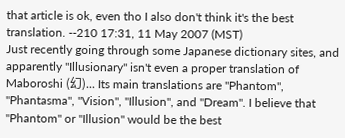that article is ok, even tho I also don't think it's the best translation. --210 17:31, 11 May 2007 (MST)
Just recently going through some Japanese dictionary sites, and apparently "Illusionary" isn't even a proper translation of Maboroshi (幻)... Its main translations are "Phantom", "Phantasma", "Vision", "Illusion", and "Dream". I believe that "Phantom" or "Illusion" would be the best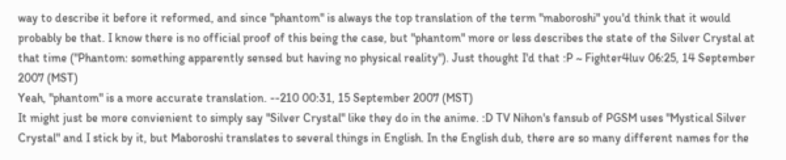way to describe it before it reformed, and since "phantom" is always the top translation of the term "maboroshi" you'd think that it would probably be that. I know there is no official proof of this being the case, but "phantom" more or less describes the state of the Silver Crystal at that time ("Phantom: something apparently sensed but having no physical reality"). Just thought I'd that :P ~ Fighter4luv 06:25, 14 September 2007 (MST)
Yeah, "phantom" is a more accurate translation. --210 00:31, 15 September 2007 (MST)
It might just be more convienient to simply say "Silver Crystal" like they do in the anime. :D TV Nihon's fansub of PGSM uses "Mystical Silver Crystal" and I stick by it, but Maboroshi translates to several things in English. In the English dub, there are so many different names for the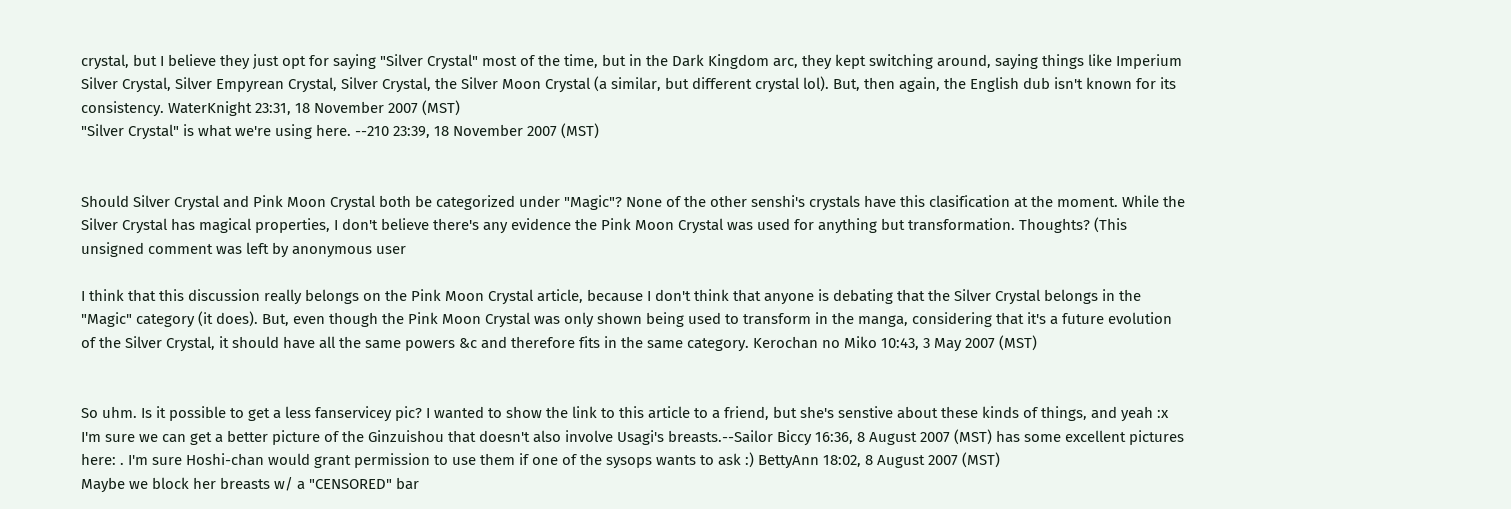crystal, but I believe they just opt for saying "Silver Crystal" most of the time, but in the Dark Kingdom arc, they kept switching around, saying things like Imperium Silver Crystal, Silver Empyrean Crystal, Silver Crystal, the Silver Moon Crystal (a similar, but different crystal lol). But, then again, the English dub isn't known for its consistency. WaterKnight 23:31, 18 November 2007 (MST)
"Silver Crystal" is what we're using here. --210 23:39, 18 November 2007 (MST)


Should Silver Crystal and Pink Moon Crystal both be categorized under "Magic"? None of the other senshi's crystals have this clasification at the moment. While the Silver Crystal has magical properties, I don't believe there's any evidence the Pink Moon Crystal was used for anything but transformation. Thoughts? (This unsigned comment was left by anonymous user

I think that this discussion really belongs on the Pink Moon Crystal article, because I don't think that anyone is debating that the Silver Crystal belongs in the "Magic" category (it does). But, even though the Pink Moon Crystal was only shown being used to transform in the manga, considering that it's a future evolution of the Silver Crystal, it should have all the same powers &c and therefore fits in the same category. Kerochan no Miko 10:43, 3 May 2007 (MST)


So uhm. Is it possible to get a less fanservicey pic? I wanted to show the link to this article to a friend, but she's senstive about these kinds of things, and yeah :x I'm sure we can get a better picture of the Ginzuishou that doesn't also involve Usagi's breasts.--Sailor Biccy 16:36, 8 August 2007 (MST) has some excellent pictures here: . I'm sure Hoshi-chan would grant permission to use them if one of the sysops wants to ask :) BettyAnn 18:02, 8 August 2007 (MST)
Maybe we block her breasts w/ a "CENSORED" bar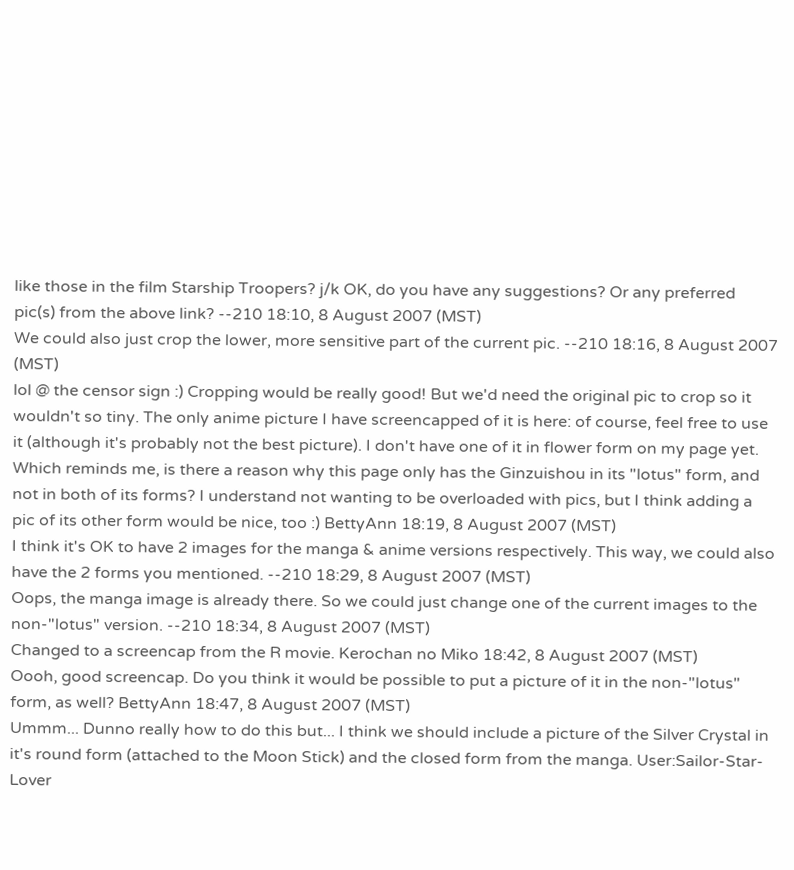like those in the film Starship Troopers? j/k OK, do you have any suggestions? Or any preferred pic(s) from the above link? --210 18:10, 8 August 2007 (MST)
We could also just crop the lower, more sensitive part of the current pic. --210 18:16, 8 August 2007 (MST)
lol @ the censor sign :) Cropping would be really good! But we'd need the original pic to crop so it wouldn't so tiny. The only anime picture I have screencapped of it is here: of course, feel free to use it (although it's probably not the best picture). I don't have one of it in flower form on my page yet. Which reminds me, is there a reason why this page only has the Ginzuishou in its "lotus" form, and not in both of its forms? I understand not wanting to be overloaded with pics, but I think adding a pic of its other form would be nice, too :) BettyAnn 18:19, 8 August 2007 (MST)
I think it's OK to have 2 images for the manga & anime versions respectively. This way, we could also have the 2 forms you mentioned. --210 18:29, 8 August 2007 (MST)
Oops, the manga image is already there. So we could just change one of the current images to the non-"lotus" version. --210 18:34, 8 August 2007 (MST)
Changed to a screencap from the R movie. Kerochan no Miko 18:42, 8 August 2007 (MST)
Oooh, good screencap. Do you think it would be possible to put a picture of it in the non-"lotus" form, as well? BettyAnn 18:47, 8 August 2007 (MST)
Ummm... Dunno really how to do this but... I think we should include a picture of the Silver Crystal in it's round form (attached to the Moon Stick) and the closed form from the manga. User:Sailor-Star-Lover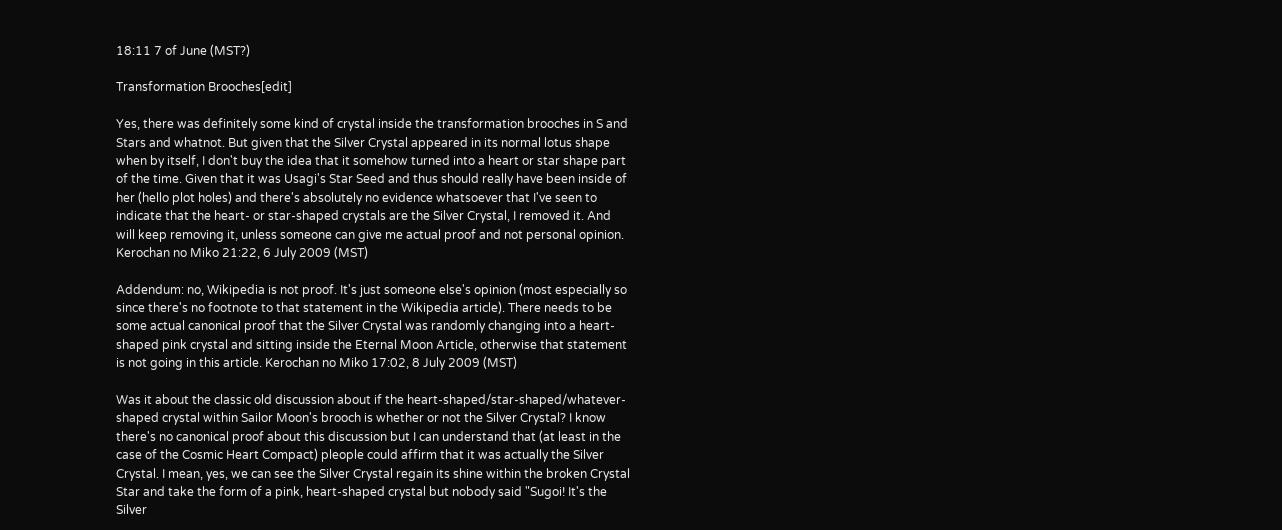18:11 7 of June (MST?)

Transformation Brooches[edit]

Yes, there was definitely some kind of crystal inside the transformation brooches in S and Stars and whatnot. But given that the Silver Crystal appeared in its normal lotus shape when by itself, I don't buy the idea that it somehow turned into a heart or star shape part of the time. Given that it was Usagi's Star Seed and thus should really have been inside of her (hello plot holes) and there's absolutely no evidence whatsoever that I've seen to indicate that the heart- or star-shaped crystals are the Silver Crystal, I removed it. And will keep removing it, unless someone can give me actual proof and not personal opinion. Kerochan no Miko 21:22, 6 July 2009 (MST)

Addendum: no, Wikipedia is not proof. It's just someone else's opinion (most especially so since there's no footnote to that statement in the Wikipedia article). There needs to be some actual canonical proof that the Silver Crystal was randomly changing into a heart-shaped pink crystal and sitting inside the Eternal Moon Article, otherwise that statement is not going in this article. Kerochan no Miko 17:02, 8 July 2009 (MST)

Was it about the classic old discussion about if the heart-shaped/star-shaped/whatever-shaped crystal within Sailor Moon's brooch is whether or not the Silver Crystal? I know there's no canonical proof about this discussion but I can understand that (at least in the case of the Cosmic Heart Compact) pleople could affirm that it was actually the Silver Crystal. I mean, yes, we can see the Silver Crystal regain its shine within the broken Crystal Star and take the form of a pink, heart-shaped crystal but nobody said "Sugoi! It's the Silver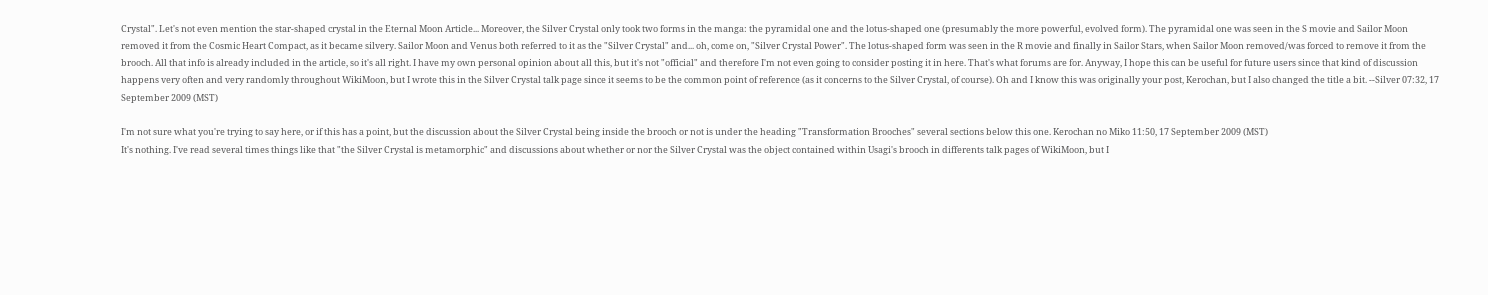Crystal". Let's not even mention the star-shaped crystal in the Eternal Moon Article... Moreover, the Silver Crystal only took two forms in the manga: the pyramidal one and the lotus-shaped one (presumably the more powerful, evolved form). The pyramidal one was seen in the S movie and Sailor Moon removed it from the Cosmic Heart Compact, as it became silvery. Sailor Moon and Venus both referred to it as the "Silver Crystal" and... oh, come on, "Silver Crystal Power". The lotus-shaped form was seen in the R movie and finally in Sailor Stars, when Sailor Moon removed/was forced to remove it from the brooch. All that info is already included in the article, so it's all right. I have my own personal opinion about all this, but it's not "official" and therefore I'm not even going to consider posting it in here. That's what forums are for. Anyway, I hope this can be useful for future users since that kind of discussion happens very often and very randomly throughout WikiMoon, but I wrote this in the Silver Crystal talk page since it seems to be the common point of reference (as it concerns to the Silver Crystal, of course). Oh and I know this was originally your post, Kerochan, but I also changed the title a bit. --Silver 07:32, 17 September 2009 (MST)

I'm not sure what you're trying to say here, or if this has a point, but the discussion about the Silver Crystal being inside the brooch or not is under the heading "Transformation Brooches" several sections below this one. Kerochan no Miko 11:50, 17 September 2009 (MST)
It's nothing. I've read several times things like that "the Silver Crystal is metamorphic" and discussions about whether or nor the Silver Crystal was the object contained within Usagi's brooch in differents talk pages of WikiMoon, but I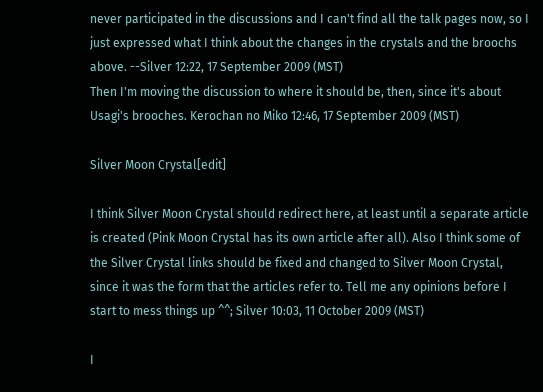never participated in the discussions and I can't find all the talk pages now, so I just expressed what I think about the changes in the crystals and the broochs above. --Silver 12:22, 17 September 2009 (MST)
Then I'm moving the discussion to where it should be, then, since it's about Usagi's brooches. Kerochan no Miko 12:46, 17 September 2009 (MST)

Silver Moon Crystal[edit]

I think Silver Moon Crystal should redirect here, at least until a separate article is created (Pink Moon Crystal has its own article after all). Also I think some of the Silver Crystal links should be fixed and changed to Silver Moon Crystal, since it was the form that the articles refer to. Tell me any opinions before I start to mess things up ^^; Silver 10:03, 11 October 2009 (MST)

I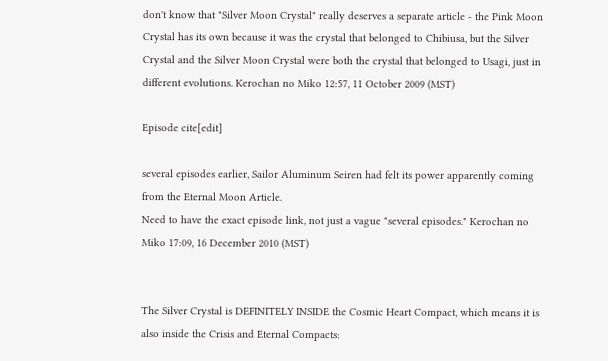don't know that "Silver Moon Crystal" really deserves a separate article - the Pink Moon Crystal has its own because it was the crystal that belonged to Chibiusa, but the Silver Crystal and the Silver Moon Crystal were both the crystal that belonged to Usagi, just in different evolutions. Kerochan no Miko 12:57, 11 October 2009 (MST)

Episode cite[edit]

several episodes earlier, Sailor Aluminum Seiren had felt its power apparently coming from the Eternal Moon Article.
Need to have the exact episode link, not just a vague "several episodes." Kerochan no Miko 17:09, 16 December 2010 (MST)


The Silver Crystal is DEFINITELY INSIDE the Cosmic Heart Compact, which means it is also inside the Crisis and Eternal Compacts: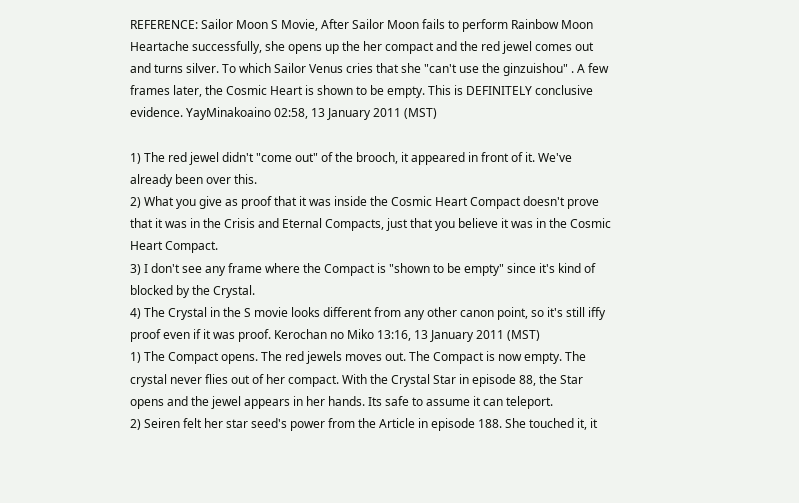REFERENCE: Sailor Moon S Movie, After Sailor Moon fails to perform Rainbow Moon Heartache successfully, she opens up the her compact and the red jewel comes out and turns silver. To which Sailor Venus cries that she "can't use the ginzuishou" . A few frames later, the Cosmic Heart is shown to be empty. This is DEFINITELY conclusive evidence. YayMinakoaino 02:58, 13 January 2011 (MST)

1) The red jewel didn't "come out" of the brooch, it appeared in front of it. We've already been over this.
2) What you give as proof that it was inside the Cosmic Heart Compact doesn't prove that it was in the Crisis and Eternal Compacts, just that you believe it was in the Cosmic Heart Compact.
3) I don't see any frame where the Compact is "shown to be empty" since it's kind of blocked by the Crystal.
4) The Crystal in the S movie looks different from any other canon point, so it's still iffy proof even if it was proof. Kerochan no Miko 13:16, 13 January 2011 (MST)
1) The Compact opens. The red jewels moves out. The Compact is now empty. The crystal never flies out of her compact. With the Crystal Star in episode 88, the Star opens and the jewel appears in her hands. Its safe to assume it can teleport.
2) Seiren felt her star seed's power from the Article in episode 188. She touched it, it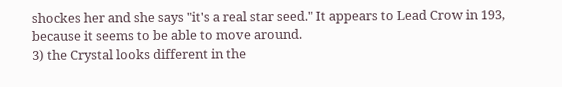shockes her and she says "it's a real star seed." It appears to Lead Crow in 193, because it seems to be able to move around.
3) the Crystal looks different in the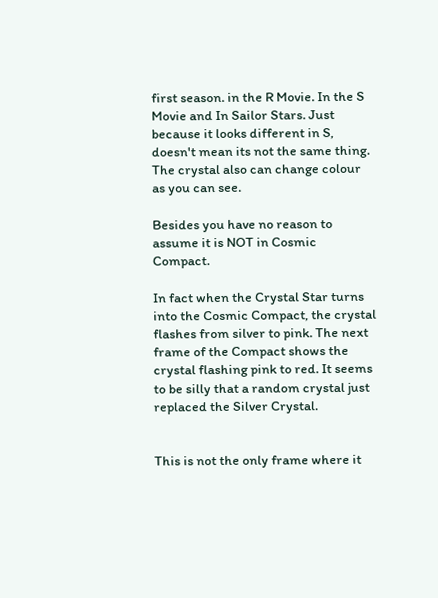first season. in the R Movie. In the S Movie and In Sailor Stars. Just because it looks different in S, doesn't mean its not the same thing. The crystal also can change colour as you can see.

Besides you have no reason to assume it is NOT in Cosmic Compact.

In fact when the Crystal Star turns into the Cosmic Compact, the crystal flashes from silver to pink. The next frame of the Compact shows the crystal flashing pink to red. It seems to be silly that a random crystal just replaced the Silver Crystal.


This is not the only frame where it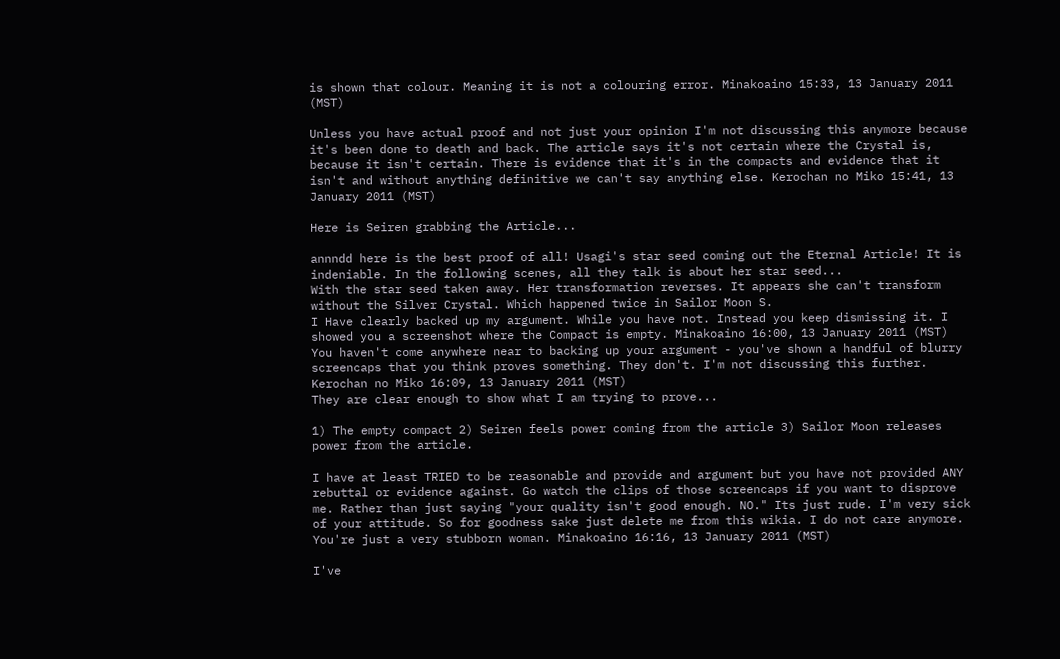is shown that colour. Meaning it is not a colouring error. Minakoaino 15:33, 13 January 2011 (MST)

Unless you have actual proof and not just your opinion I'm not discussing this anymore because it's been done to death and back. The article says it's not certain where the Crystal is, because it isn't certain. There is evidence that it's in the compacts and evidence that it isn't and without anything definitive we can't say anything else. Kerochan no Miko 15:41, 13 January 2011 (MST)

Here is Seiren grabbing the Article...

annndd here is the best proof of all! Usagi's star seed coming out the Eternal Article! It is indeniable. In the following scenes, all they talk is about her star seed...
With the star seed taken away. Her transformation reverses. It appears she can't transform without the Silver Crystal. Which happened twice in Sailor Moon S.
I Have clearly backed up my argument. While you have not. Instead you keep dismissing it. I showed you a screenshot where the Compact is empty. Minakoaino 16:00, 13 January 2011 (MST)
You haven't come anywhere near to backing up your argument - you've shown a handful of blurry screencaps that you think proves something. They don't. I'm not discussing this further. Kerochan no Miko 16:09, 13 January 2011 (MST)
They are clear enough to show what I am trying to prove...

1) The empty compact 2) Seiren feels power coming from the article 3) Sailor Moon releases power from the article.

I have at least TRIED to be reasonable and provide and argument but you have not provided ANY rebuttal or evidence against. Go watch the clips of those screencaps if you want to disprove me. Rather than just saying "your quality isn't good enough. NO." Its just rude. I'm very sick of your attitude. So for goodness sake just delete me from this wikia. I do not care anymore. You're just a very stubborn woman. Minakoaino 16:16, 13 January 2011 (MST)

I've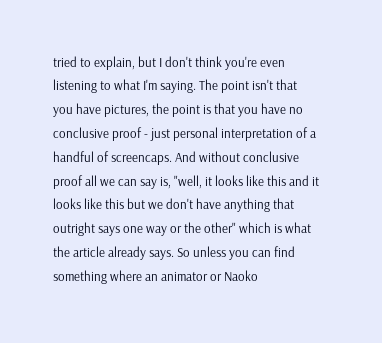tried to explain, but I don't think you're even listening to what I'm saying. The point isn't that you have pictures, the point is that you have no conclusive proof - just personal interpretation of a handful of screencaps. And without conclusive proof all we can say is, "well, it looks like this and it looks like this but we don't have anything that outright says one way or the other" which is what the article already says. So unless you can find something where an animator or Naoko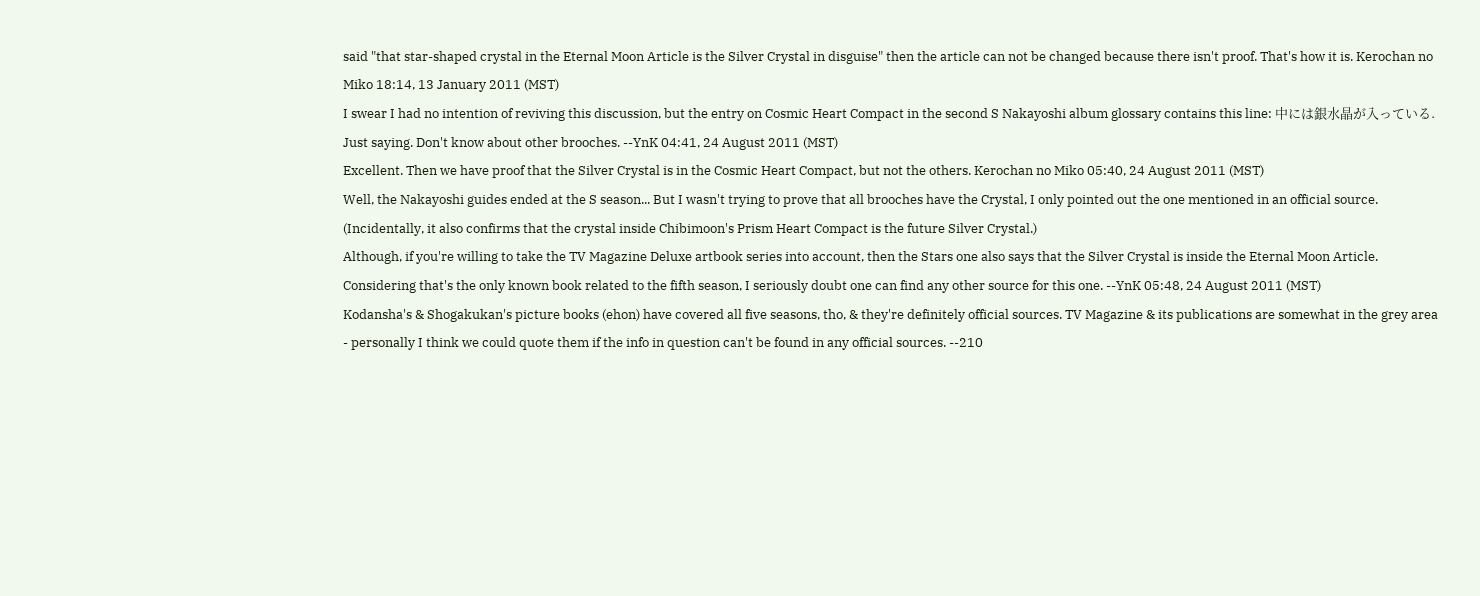said "that star-shaped crystal in the Eternal Moon Article is the Silver Crystal in disguise" then the article can not be changed because there isn't proof. That's how it is. Kerochan no Miko 18:14, 13 January 2011 (MST)
I swear I had no intention of reviving this discussion, but the entry on Cosmic Heart Compact in the second S Nakayoshi album glossary contains this line: 中には銀水晶が入っている. Just saying. Don't know about other brooches. --YnK 04:41, 24 August 2011 (MST)
Excellent. Then we have proof that the Silver Crystal is in the Cosmic Heart Compact, but not the others. Kerochan no Miko 05:40, 24 August 2011 (MST)
Well, the Nakayoshi guides ended at the S season... But I wasn't trying to prove that all brooches have the Crystal, I only pointed out the one mentioned in an official source. (Incidentally, it also confirms that the crystal inside Chibimoon's Prism Heart Compact is the future Silver Crystal.)
Although, if you're willing to take the TV Magazine Deluxe artbook series into account, then the Stars one also says that the Silver Crystal is inside the Eternal Moon Article. Considering that's the only known book related to the fifth season, I seriously doubt one can find any other source for this one. --YnK 05:48, 24 August 2011 (MST)
Kodansha's & Shogakukan's picture books (ehon) have covered all five seasons, tho, & they're definitely official sources. TV Magazine & its publications are somewhat in the grey area - personally I think we could quote them if the info in question can't be found in any official sources. --210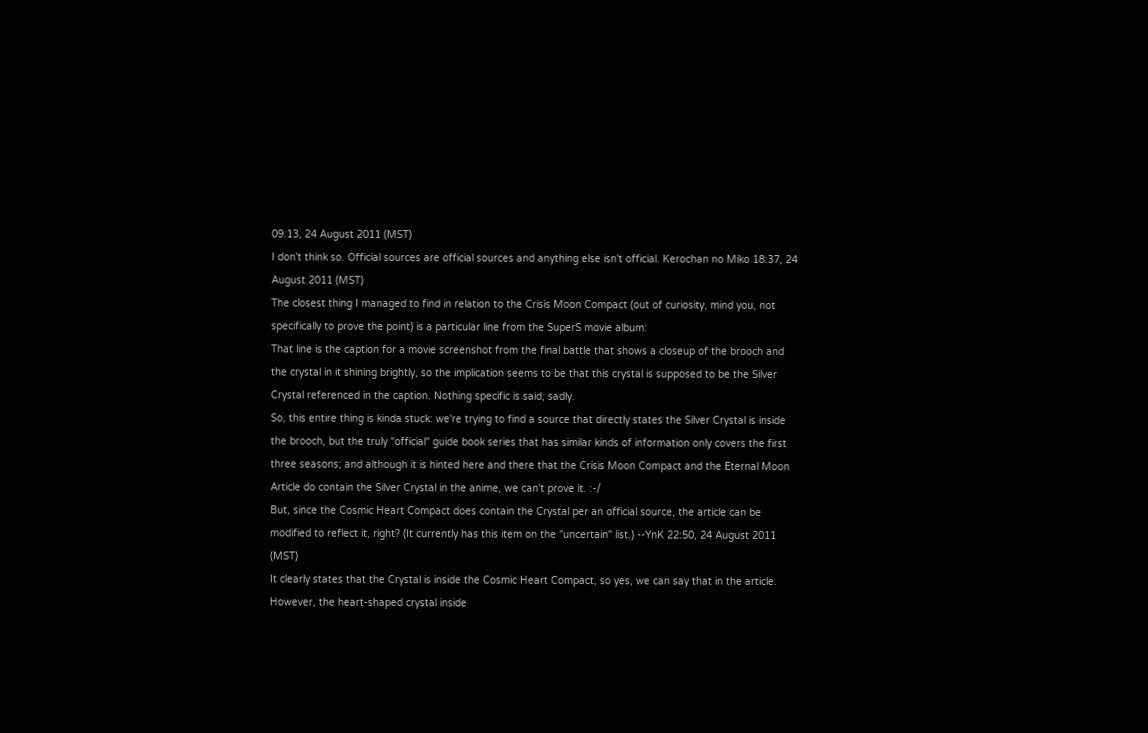09:13, 24 August 2011 (MST)
I don't think so. Official sources are official sources and anything else isn't official. Kerochan no Miko 18:37, 24 August 2011 (MST)
The closest thing I managed to find in relation to the Crisis Moon Compact (out of curiosity, mind you, not specifically to prove the point) is a particular line from the SuperS movie album:
That line is the caption for a movie screenshot from the final battle that shows a closeup of the brooch and the crystal in it shining brightly, so the implication seems to be that this crystal is supposed to be the Silver Crystal referenced in the caption. Nothing specific is said, sadly.
So, this entire thing is kinda stuck: we're trying to find a source that directly states the Silver Crystal is inside the brooch, but the truly "official" guide book series that has similar kinds of information only covers the first three seasons; and although it is hinted here and there that the Crisis Moon Compact and the Eternal Moon Article do contain the Silver Crystal in the anime, we can't prove it. :-/
But, since the Cosmic Heart Compact does contain the Crystal per an official source, the article can be modified to reflect it, right? (It currently has this item on the "uncertain" list.) --YnK 22:50, 24 August 2011 (MST)
It clearly states that the Crystal is inside the Cosmic Heart Compact, so yes, we can say that in the article. However, the heart-shaped crystal inside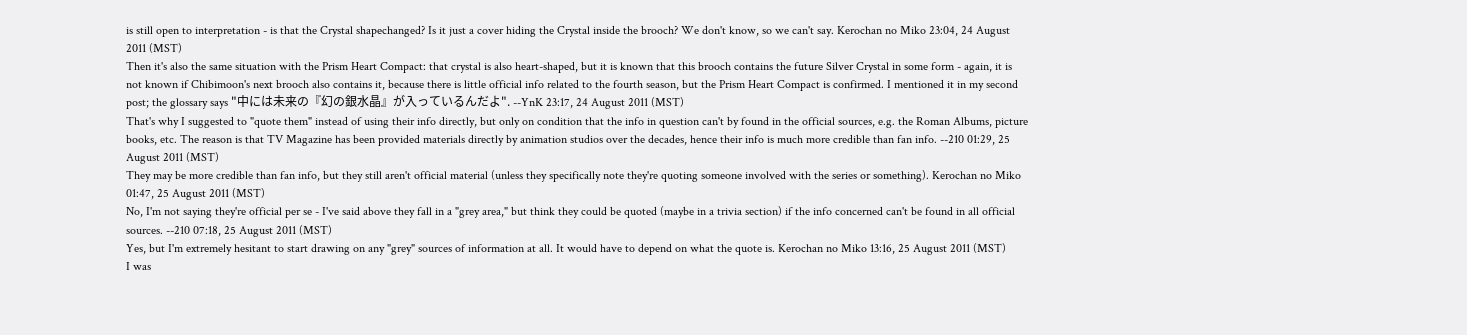is still open to interpretation - is that the Crystal shapechanged? Is it just a cover hiding the Crystal inside the brooch? We don't know, so we can't say. Kerochan no Miko 23:04, 24 August 2011 (MST)
Then it's also the same situation with the Prism Heart Compact: that crystal is also heart-shaped, but it is known that this brooch contains the future Silver Crystal in some form - again, it is not known if Chibimoon's next brooch also contains it, because there is little official info related to the fourth season, but the Prism Heart Compact is confirmed. I mentioned it in my second post; the glossary says "中には未来の『幻の銀水晶』が入っているんだよ". --YnK 23:17, 24 August 2011 (MST)
That's why I suggested to "quote them" instead of using their info directly, but only on condition that the info in question can't by found in the official sources, e.g. the Roman Albums, picture books, etc. The reason is that TV Magazine has been provided materials directly by animation studios over the decades, hence their info is much more credible than fan info. --210 01:29, 25 August 2011 (MST)
They may be more credible than fan info, but they still aren't official material (unless they specifically note they're quoting someone involved with the series or something). Kerochan no Miko 01:47, 25 August 2011 (MST)
No, I'm not saying they're official per se - I've said above they fall in a "grey area," but think they could be quoted (maybe in a trivia section) if the info concerned can't be found in all official sources. --210 07:18, 25 August 2011 (MST)
Yes, but I'm extremely hesitant to start drawing on any "grey" sources of information at all. It would have to depend on what the quote is. Kerochan no Miko 13:16, 25 August 2011 (MST)
I was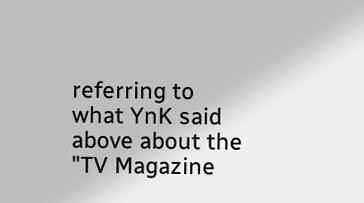referring to what YnK said above about the "TV Magazine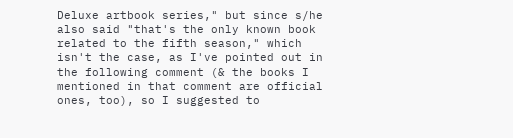Deluxe artbook series," but since s/he also said "that's the only known book related to the fifth season," which isn't the case, as I've pointed out in the following comment (& the books I mentioned in that comment are official ones, too), so I suggested to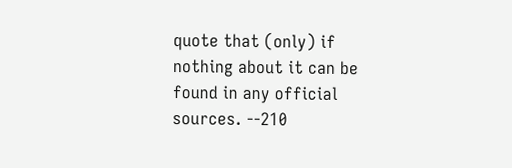quote that (only) if nothing about it can be found in any official sources. --210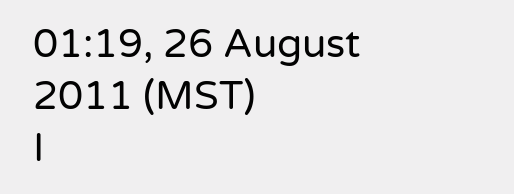01:19, 26 August 2011 (MST)
I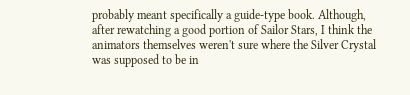probably meant specifically a guide-type book. Although, after rewatching a good portion of Sailor Stars, I think the animators themselves weren't sure where the Silver Crystal was supposed to be in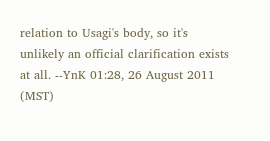relation to Usagi's body, so it's unlikely an official clarification exists at all. --YnK 01:28, 26 August 2011 (MST)